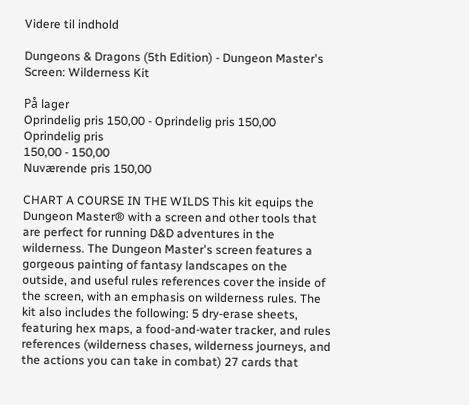Videre til indhold

Dungeons & Dragons (5th Edition) - Dungeon Master's Screen: Wilderness Kit

På lager
Oprindelig pris 150,00 - Oprindelig pris 150,00
Oprindelig pris
150,00 - 150,00
Nuværende pris 150,00

CHART A COURSE IN THE WILDS This kit equips the Dungeon Master® with a screen and other tools that are perfect for running D&D adventures in the wilderness. The Dungeon Master's screen features a gorgeous painting of fantasy landscapes on the outside, and useful rules references cover the inside of the screen, with an emphasis on wilderness rules. The kit also includes the following: 5 dry-erase sheets, featuring hex maps, a food-and-water tracker, and rules references (wilderness chases, wilderness journeys, and the actions you can take in combat) 27 cards that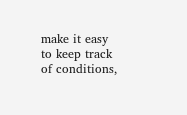make it easy to keep track of conditions,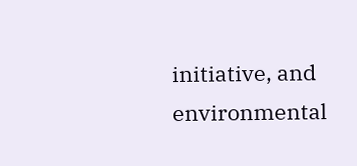initiative, and environmental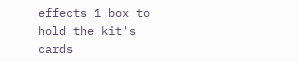effects 1 box to hold the kit's cards